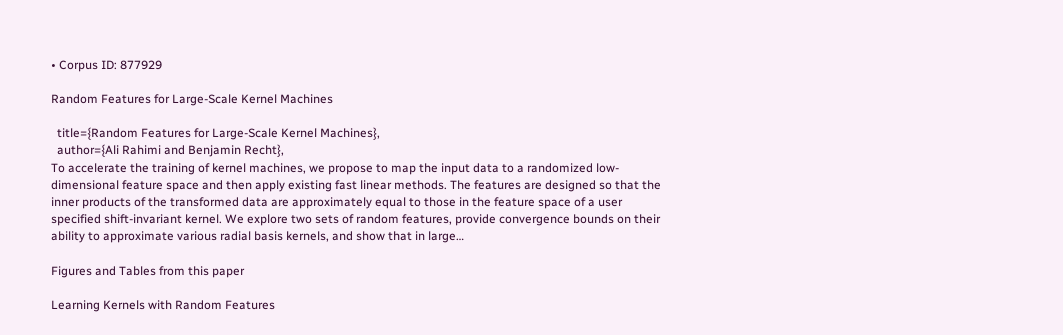• Corpus ID: 877929

Random Features for Large-Scale Kernel Machines

  title={Random Features for Large-Scale Kernel Machines},
  author={Ali Rahimi and Benjamin Recht},
To accelerate the training of kernel machines, we propose to map the input data to a randomized low-dimensional feature space and then apply existing fast linear methods. The features are designed so that the inner products of the transformed data are approximately equal to those in the feature space of a user specified shift-invariant kernel. We explore two sets of random features, provide convergence bounds on their ability to approximate various radial basis kernels, and show that in large…

Figures and Tables from this paper

Learning Kernels with Random Features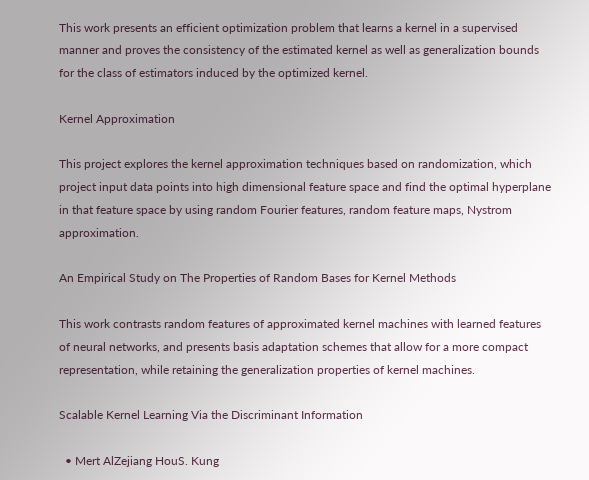This work presents an efficient optimization problem that learns a kernel in a supervised manner and proves the consistency of the estimated kernel as well as generalization bounds for the class of estimators induced by the optimized kernel.

Kernel Approximation

This project explores the kernel approximation techniques based on randomization, which project input data points into high dimensional feature space and find the optimal hyperplane in that feature space by using random Fourier features, random feature maps, Nystrom approximation.

An Empirical Study on The Properties of Random Bases for Kernel Methods

This work contrasts random features of approximated kernel machines with learned features of neural networks, and presents basis adaptation schemes that allow for a more compact representation, while retaining the generalization properties of kernel machines.

Scalable Kernel Learning Via the Discriminant Information

  • Mert AlZejiang HouS. Kung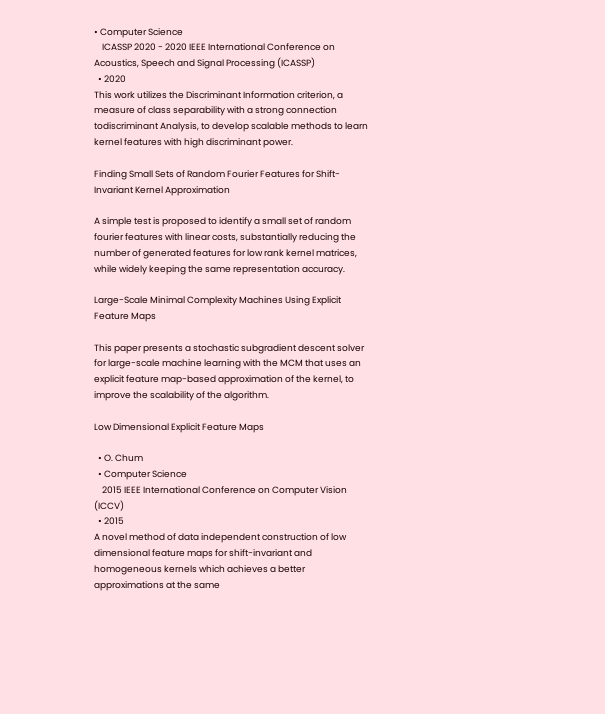• Computer Science
    ICASSP 2020 - 2020 IEEE International Conference on Acoustics, Speech and Signal Processing (ICASSP)
  • 2020
This work utilizes the Discriminant Information criterion, a measure of class separability with a strong connection todiscriminant Analysis, to develop scalable methods to learn kernel features with high discriminant power.

Finding Small Sets of Random Fourier Features for Shift-Invariant Kernel Approximation

A simple test is proposed to identify a small set of random fourier features with linear costs, substantially reducing the number of generated features for low rank kernel matrices, while widely keeping the same representation accuracy.

Large-Scale Minimal Complexity Machines Using Explicit Feature Maps

This paper presents a stochastic subgradient descent solver for large-scale machine learning with the MCM that uses an explicit feature map-based approximation of the kernel, to improve the scalability of the algorithm.

Low Dimensional Explicit Feature Maps

  • O. Chum
  • Computer Science
    2015 IEEE International Conference on Computer Vision (ICCV)
  • 2015
A novel method of data independent construction of low dimensional feature maps for shift-invariant and homogeneous kernels which achieves a better approximations at the same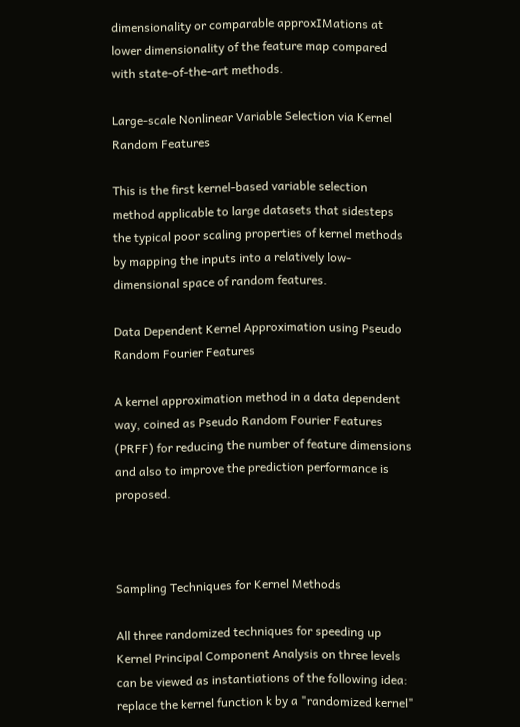dimensionality or comparable approxIMations at lower dimensionality of the feature map compared with state-of-the-art methods.

Large-scale Nonlinear Variable Selection via Kernel Random Features

This is the first kernel-based variable selection method applicable to large datasets that sidesteps the typical poor scaling properties of kernel methods by mapping the inputs into a relatively low-dimensional space of random features.

Data Dependent Kernel Approximation using Pseudo Random Fourier Features

A kernel approximation method in a data dependent way, coined as Pseudo Random Fourier Features (PRFF) for reducing the number of feature dimensions and also to improve the prediction performance is proposed.



Sampling Techniques for Kernel Methods

All three randomized techniques for speeding up Kernel Principal Component Analysis on three levels can be viewed as instantiations of the following idea: replace the kernel function k by a "randomized kernel"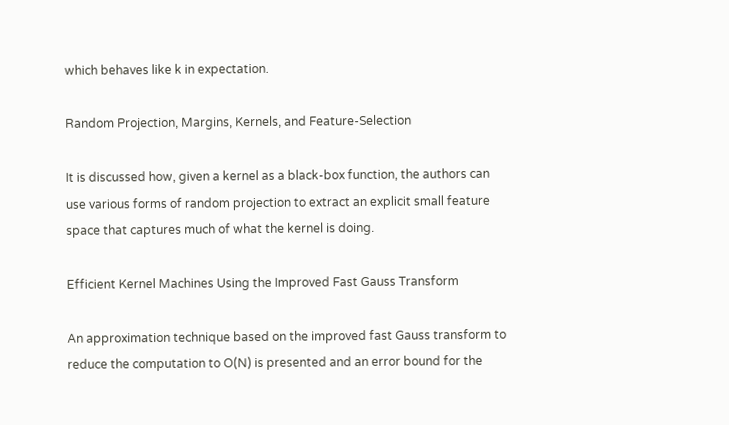which behaves like k in expectation.

Random Projection, Margins, Kernels, and Feature-Selection

It is discussed how, given a kernel as a black-box function, the authors can use various forms of random projection to extract an explicit small feature space that captures much of what the kernel is doing.

Efficient Kernel Machines Using the Improved Fast Gauss Transform

An approximation technique based on the improved fast Gauss transform to reduce the computation to O(N) is presented and an error bound for the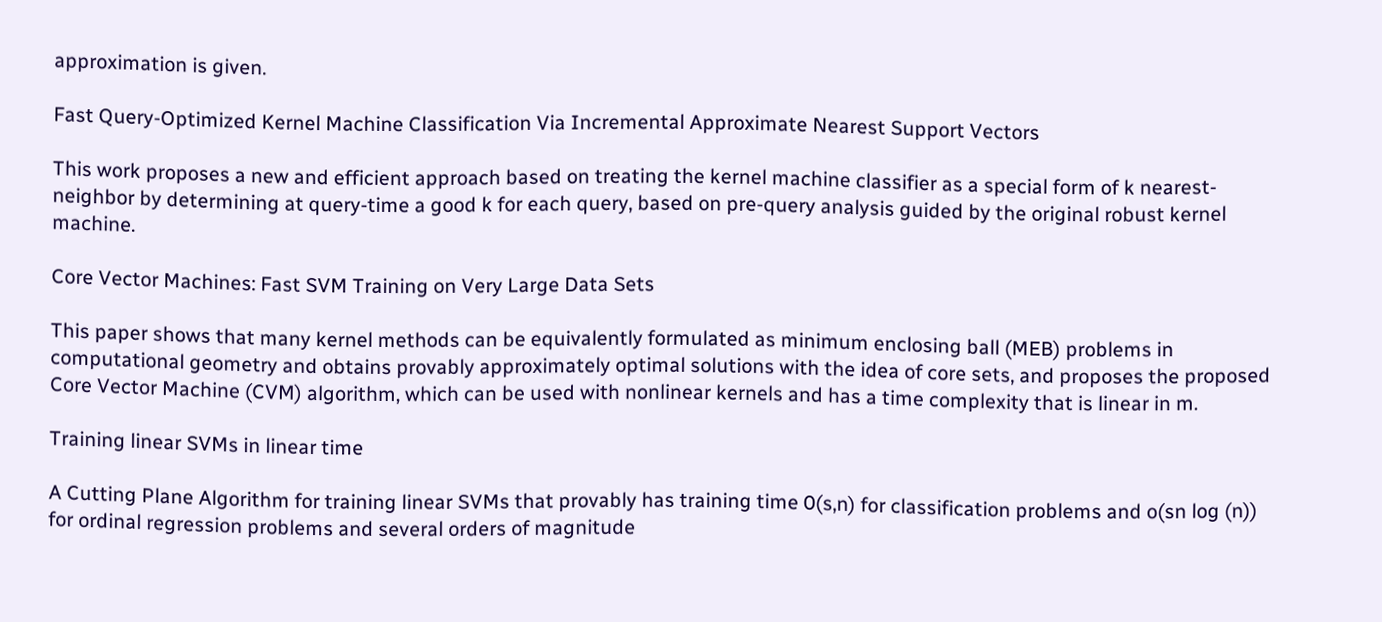approximation is given.

Fast Query-Optimized Kernel Machine Classification Via Incremental Approximate Nearest Support Vectors

This work proposes a new and efficient approach based on treating the kernel machine classifier as a special form of k nearest-neighbor by determining at query-time a good k for each query, based on pre-query analysis guided by the original robust kernel machine.

Core Vector Machines: Fast SVM Training on Very Large Data Sets

This paper shows that many kernel methods can be equivalently formulated as minimum enclosing ball (MEB) problems in computational geometry and obtains provably approximately optimal solutions with the idea of core sets, and proposes the proposed Core Vector Machine (CVM) algorithm, which can be used with nonlinear kernels and has a time complexity that is linear in m.

Training linear SVMs in linear time

A Cutting Plane Algorithm for training linear SVMs that provably has training time 0(s,n) for classification problems and o(sn log (n)) for ordinal regression problems and several orders of magnitude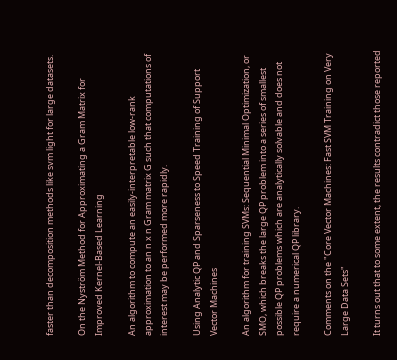faster than decomposition methods like svm light for large datasets.

On the Nyström Method for Approximating a Gram Matrix for Improved Kernel-Based Learning

An algorithm to compute an easily-interpretable low-rank approximation to an n x n Gram matrix G such that computations of interest may be performed more rapidly.

Using Analytic QP and Sparseness to Speed Training of Support Vector Machines

An algorithm for training SVMs: Sequential Minimal Optimization, or SMO, which breaks the large QP problem into a series of smallest possible QP problems which are analytically solvable and does not require a numerical QP library.

Comments on the "Core Vector Machines: Fast SVM Training on Very Large Data Sets"

It turns out that to some extent, the results contradict those reported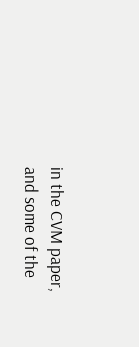in the CVM paper, and some of the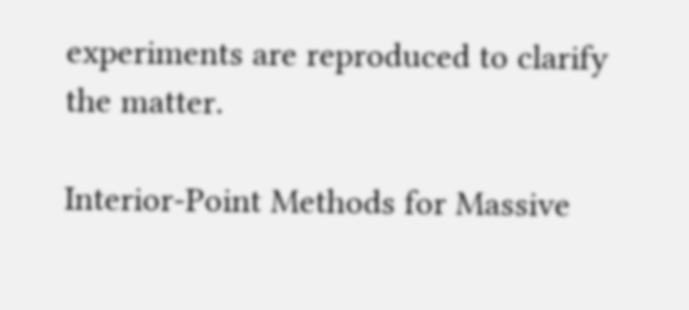experiments are reproduced to clarify the matter.

Interior-Point Methods for Massive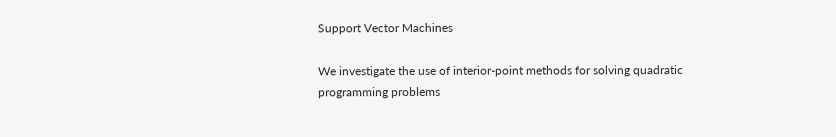Support Vector Machines

We investigate the use of interior-point methods for solving quadratic programming problems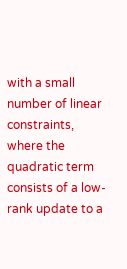with a small number of linear constraints, where the quadratic term consists of a low-rank update to a